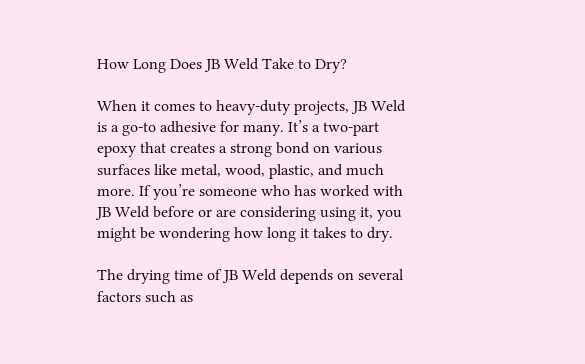How Long Does JB Weld Take to Dry?

When it comes to heavy-duty projects, JB Weld is a go-to adhesive for many. It’s a two-part epoxy that creates a strong bond on various surfaces like metal, wood, plastic, and much more. If you’re someone who has worked with JB Weld before or are considering using it, you might be wondering how long it takes to dry.

The drying time of JB Weld depends on several factors such as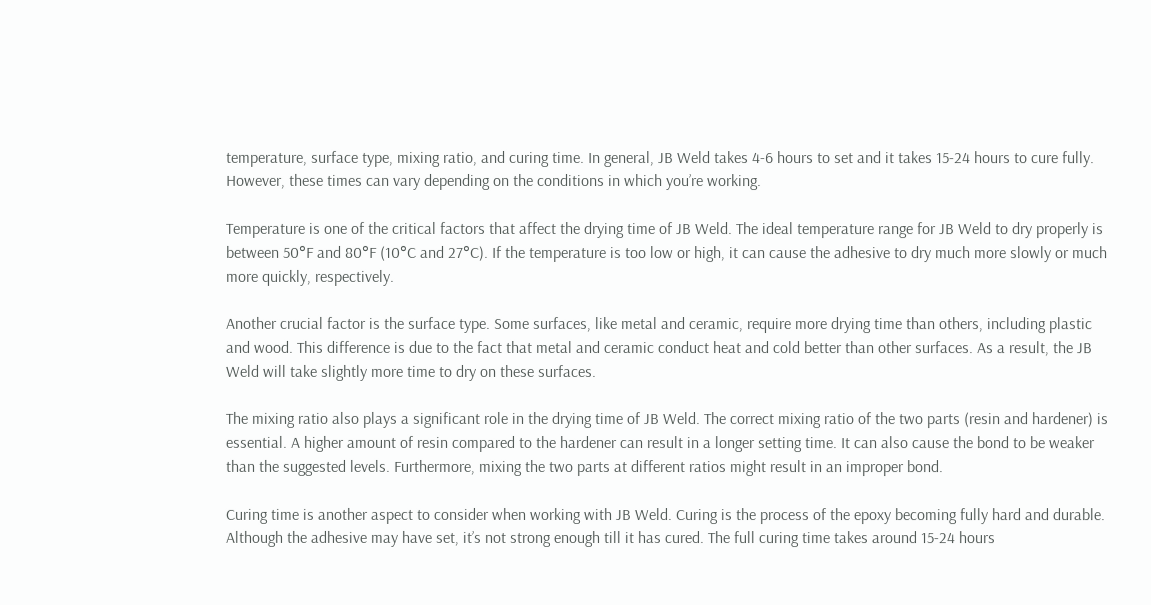temperature, surface type, mixing ratio, and curing time. In general, JB Weld takes 4-6 hours to set and it takes 15-24 hours to cure fully. However, these times can vary depending on the conditions in which you’re working.

Temperature is one of the critical factors that affect the drying time of JB Weld. The ideal temperature range for JB Weld to dry properly is between 50°F and 80°F (10°C and 27°C). If the temperature is too low or high, it can cause the adhesive to dry much more slowly or much more quickly, respectively.

Another crucial factor is the surface type. Some surfaces, like metal and ceramic, require more drying time than others, including plastic and wood. This difference is due to the fact that metal and ceramic conduct heat and cold better than other surfaces. As a result, the JB Weld will take slightly more time to dry on these surfaces.

The mixing ratio also plays a significant role in the drying time of JB Weld. The correct mixing ratio of the two parts (resin and hardener) is essential. A higher amount of resin compared to the hardener can result in a longer setting time. It can also cause the bond to be weaker than the suggested levels. Furthermore, mixing the two parts at different ratios might result in an improper bond.

Curing time is another aspect to consider when working with JB Weld. Curing is the process of the epoxy becoming fully hard and durable. Although the adhesive may have set, it’s not strong enough till it has cured. The full curing time takes around 15-24 hours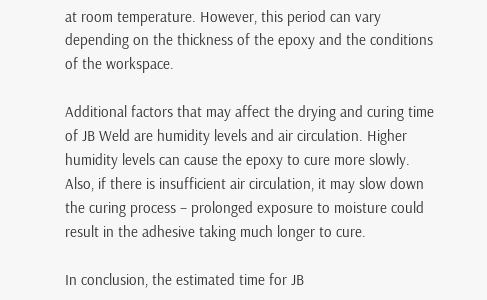at room temperature. However, this period can vary depending on the thickness of the epoxy and the conditions of the workspace.

Additional factors that may affect the drying and curing time of JB Weld are humidity levels and air circulation. Higher humidity levels can cause the epoxy to cure more slowly. Also, if there is insufficient air circulation, it may slow down the curing process – prolonged exposure to moisture could result in the adhesive taking much longer to cure.

In conclusion, the estimated time for JB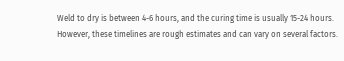Weld to dry is between 4-6 hours, and the curing time is usually 15-24 hours. However, these timelines are rough estimates and can vary on several factors.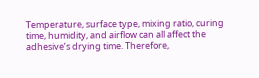Temperature, surface type, mixing ratio, curing time, humidity, and airflow can all affect the adhesive’s drying time. Therefore,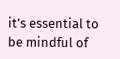it’s essential to be mindful of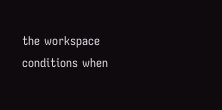the workspace conditions when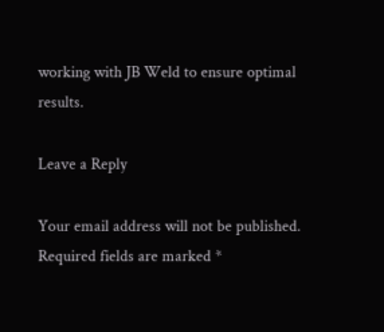working with JB Weld to ensure optimal results.

Leave a Reply

Your email address will not be published. Required fields are marked *